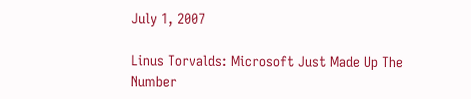July 1, 2007

Linus Torvalds: Microsoft Just Made Up The Number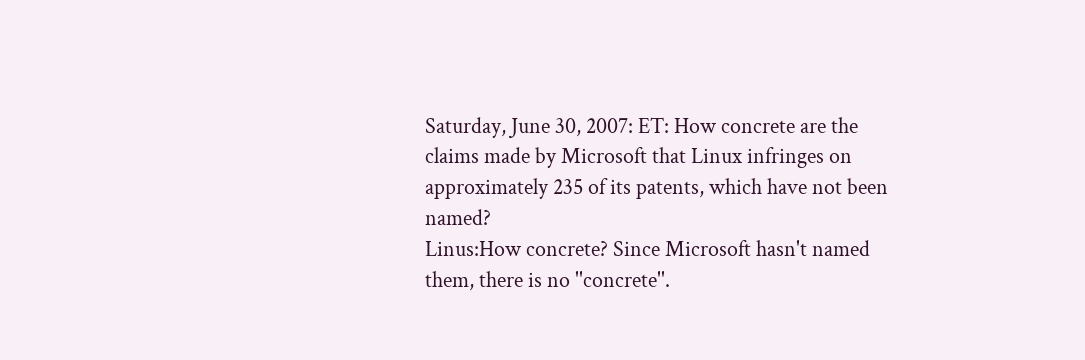Saturday, June 30, 2007: ET: How concrete are the claims made by Microsoft that Linux infringes on approximately 235 of its patents, which have not been named?
Linus:How concrete? Since Microsoft hasn't named them, there is no ''concrete''.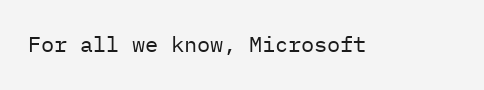For all we know, Microsoft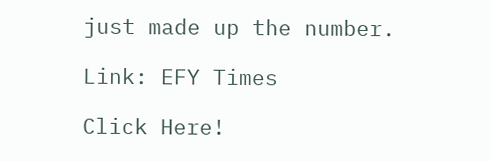just made up the number.

Link: EFY Times

Click Here!